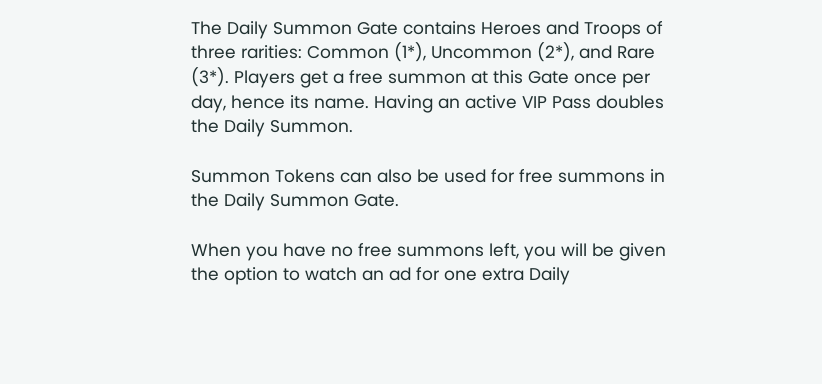The Daily Summon Gate contains Heroes and Troops of three rarities: Common (1*), Uncommon (2*), and Rare (3*). Players get a free summon at this Gate once per day, hence its name. Having an active VIP Pass doubles the Daily Summon.

Summon Tokens can also be used for free summons in the Daily Summon Gate.

When you have no free summons left, you will be given the option to watch an ad for one extra Daily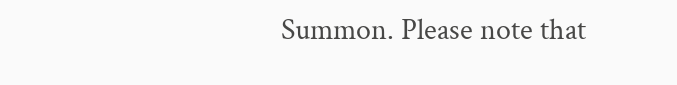Summon. Please note that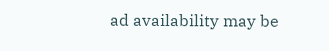ad availability may be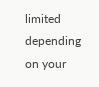limited depending on your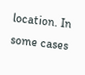location. In some cases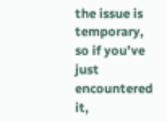the issue is temporary, so if you’ve just encountered it,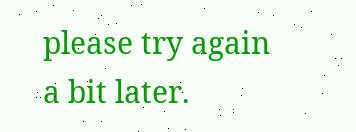please try again a bit later.